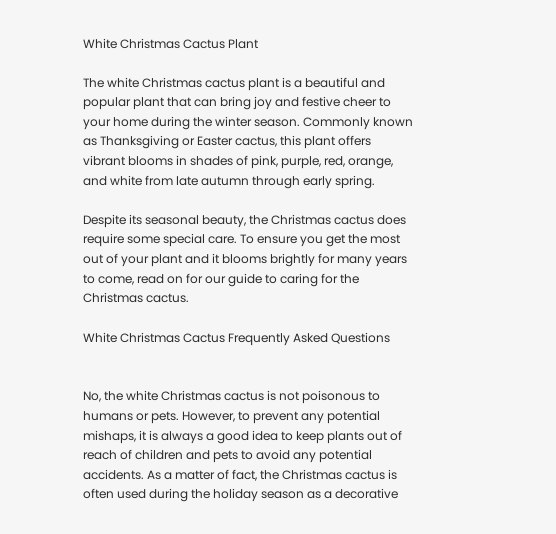White Christmas Cactus Plant

The white Christmas cactus plant is a beautiful and popular plant that can bring joy and festive cheer to your home during the winter season. Commonly known as Thanksgiving or Easter cactus, this plant offers vibrant blooms in shades of pink, purple, red, orange, and white from late autumn through early spring.

Despite its seasonal beauty, the Christmas cactus does require some special care. To ensure you get the most out of your plant and it blooms brightly for many years to come, read on for our guide to caring for the Christmas cactus.

White Christmas Cactus Frequently Asked Questions


No, the white Christmas cactus is not poisonous to humans or pets. However, to prevent any potential mishaps, it is always a good idea to keep plants out of reach of children and pets to avoid any potential accidents. As a matter of fact, the Christmas cactus is often used during the holiday season as a decorative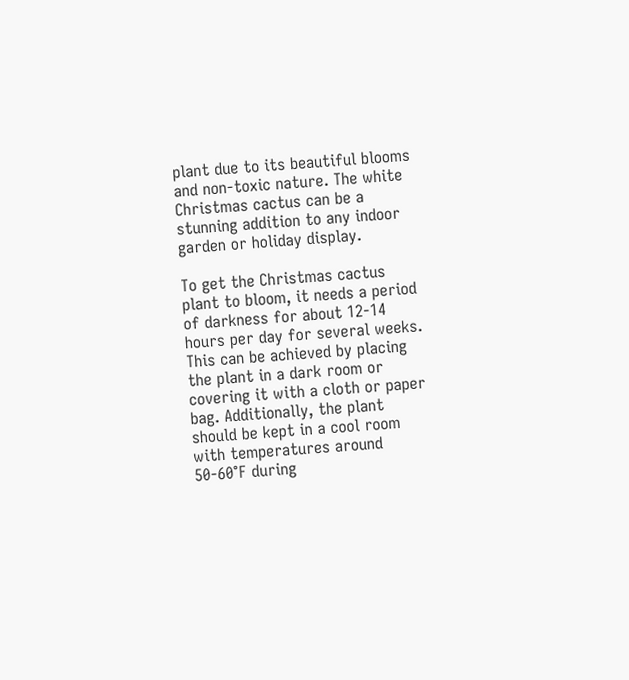plant due to its beautiful blooms and non-toxic nature. The white Christmas cactus can be a stunning addition to any indoor garden or holiday display.

To get the Christmas cactus plant to bloom, it needs a period of darkness for about 12-14 hours per day for several weeks. This can be achieved by placing the plant in a dark room or covering it with a cloth or paper bag. Additionally, the plant should be kept in a cool room with temperatures around 50-60°F during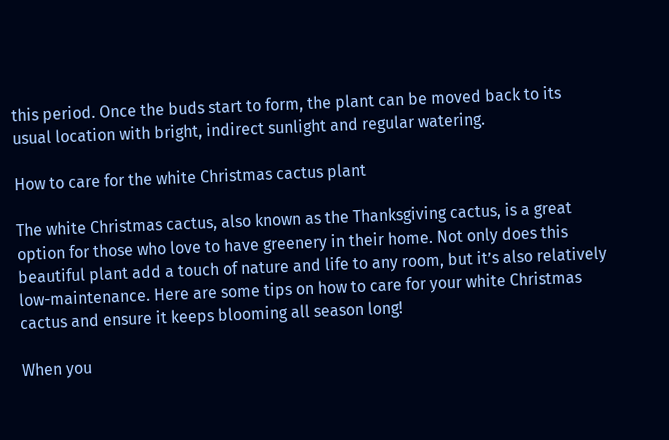this period. Once the buds start to form, the plant can be moved back to its usual location with bright, indirect sunlight and regular watering.

How to care for the white Christmas cactus plant

The white Christmas cactus, also known as the Thanksgiving cactus, is a great option for those who love to have greenery in their home. Not only does this beautiful plant add a touch of nature and life to any room, but it’s also relatively low-maintenance. Here are some tips on how to care for your white Christmas cactus and ensure it keeps blooming all season long!

When you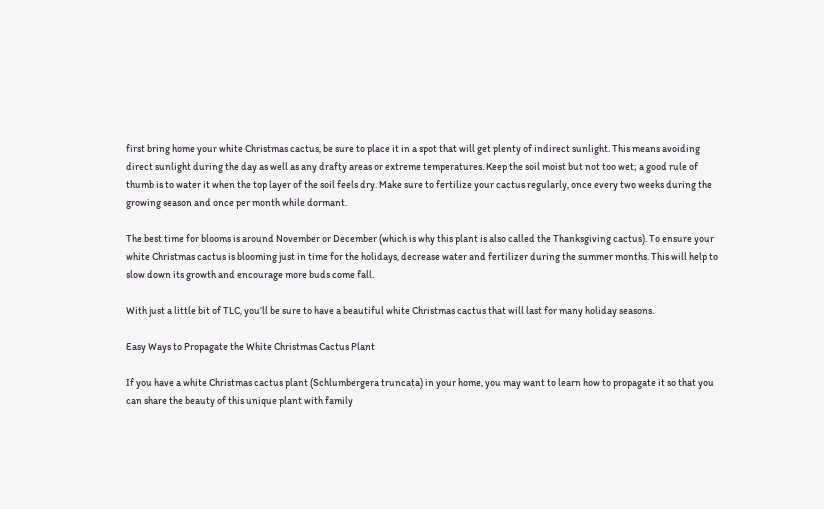first bring home your white Christmas cactus, be sure to place it in a spot that will get plenty of indirect sunlight. This means avoiding direct sunlight during the day as well as any drafty areas or extreme temperatures. Keep the soil moist but not too wet; a good rule of thumb is to water it when the top layer of the soil feels dry. Make sure to fertilize your cactus regularly, once every two weeks during the growing season and once per month while dormant.

The best time for blooms is around November or December (which is why this plant is also called the Thanksgiving cactus). To ensure your white Christmas cactus is blooming just in time for the holidays, decrease water and fertilizer during the summer months. This will help to slow down its growth and encourage more buds come fall.

With just a little bit of TLC, you’ll be sure to have a beautiful white Christmas cactus that will last for many holiday seasons.

Easy Ways to Propagate the White Christmas Cactus Plant

If you have a white Christmas cactus plant (Schlumbergera truncata) in your home, you may want to learn how to propagate it so that you can share the beauty of this unique plant with family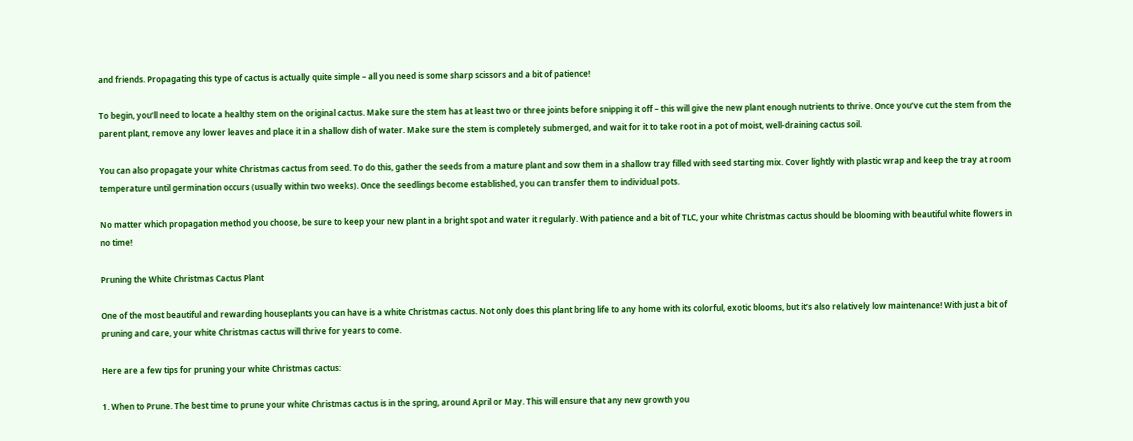and friends. Propagating this type of cactus is actually quite simple – all you need is some sharp scissors and a bit of patience!

To begin, you’ll need to locate a healthy stem on the original cactus. Make sure the stem has at least two or three joints before snipping it off – this will give the new plant enough nutrients to thrive. Once you’ve cut the stem from the parent plant, remove any lower leaves and place it in a shallow dish of water. Make sure the stem is completely submerged, and wait for it to take root in a pot of moist, well-draining cactus soil.

You can also propagate your white Christmas cactus from seed. To do this, gather the seeds from a mature plant and sow them in a shallow tray filled with seed starting mix. Cover lightly with plastic wrap and keep the tray at room temperature until germination occurs (usually within two weeks). Once the seedlings become established, you can transfer them to individual pots.

No matter which propagation method you choose, be sure to keep your new plant in a bright spot and water it regularly. With patience and a bit of TLC, your white Christmas cactus should be blooming with beautiful white flowers in no time!

Pruning the White Christmas Cactus Plant

One of the most beautiful and rewarding houseplants you can have is a white Christmas cactus. Not only does this plant bring life to any home with its colorful, exotic blooms, but it’s also relatively low maintenance! With just a bit of pruning and care, your white Christmas cactus will thrive for years to come.

Here are a few tips for pruning your white Christmas cactus:

1. When to Prune. The best time to prune your white Christmas cactus is in the spring, around April or May. This will ensure that any new growth you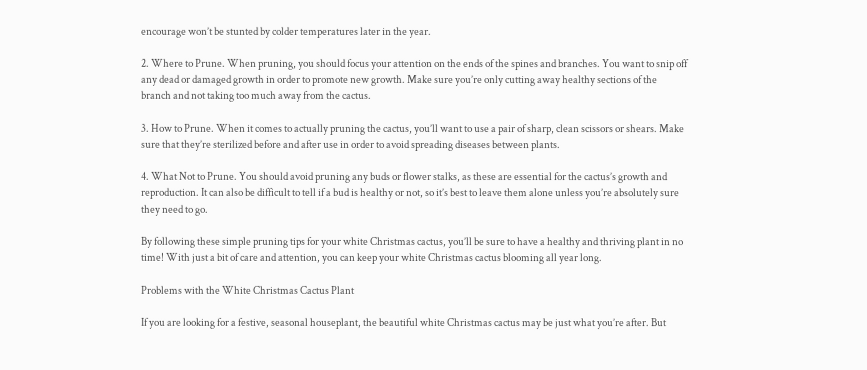encourage won’t be stunted by colder temperatures later in the year.

2. Where to Prune. When pruning, you should focus your attention on the ends of the spines and branches. You want to snip off any dead or damaged growth in order to promote new growth. Make sure you’re only cutting away healthy sections of the branch and not taking too much away from the cactus.

3. How to Prune. When it comes to actually pruning the cactus, you’ll want to use a pair of sharp, clean scissors or shears. Make sure that they’re sterilized before and after use in order to avoid spreading diseases between plants.

4. What Not to Prune. You should avoid pruning any buds or flower stalks, as these are essential for the cactus’s growth and reproduction. It can also be difficult to tell if a bud is healthy or not, so it’s best to leave them alone unless you’re absolutely sure they need to go.

By following these simple pruning tips for your white Christmas cactus, you’ll be sure to have a healthy and thriving plant in no time! With just a bit of care and attention, you can keep your white Christmas cactus blooming all year long.

Problems with the White Christmas Cactus Plant

If you are looking for a festive, seasonal houseplant, the beautiful white Christmas cactus may be just what you’re after. But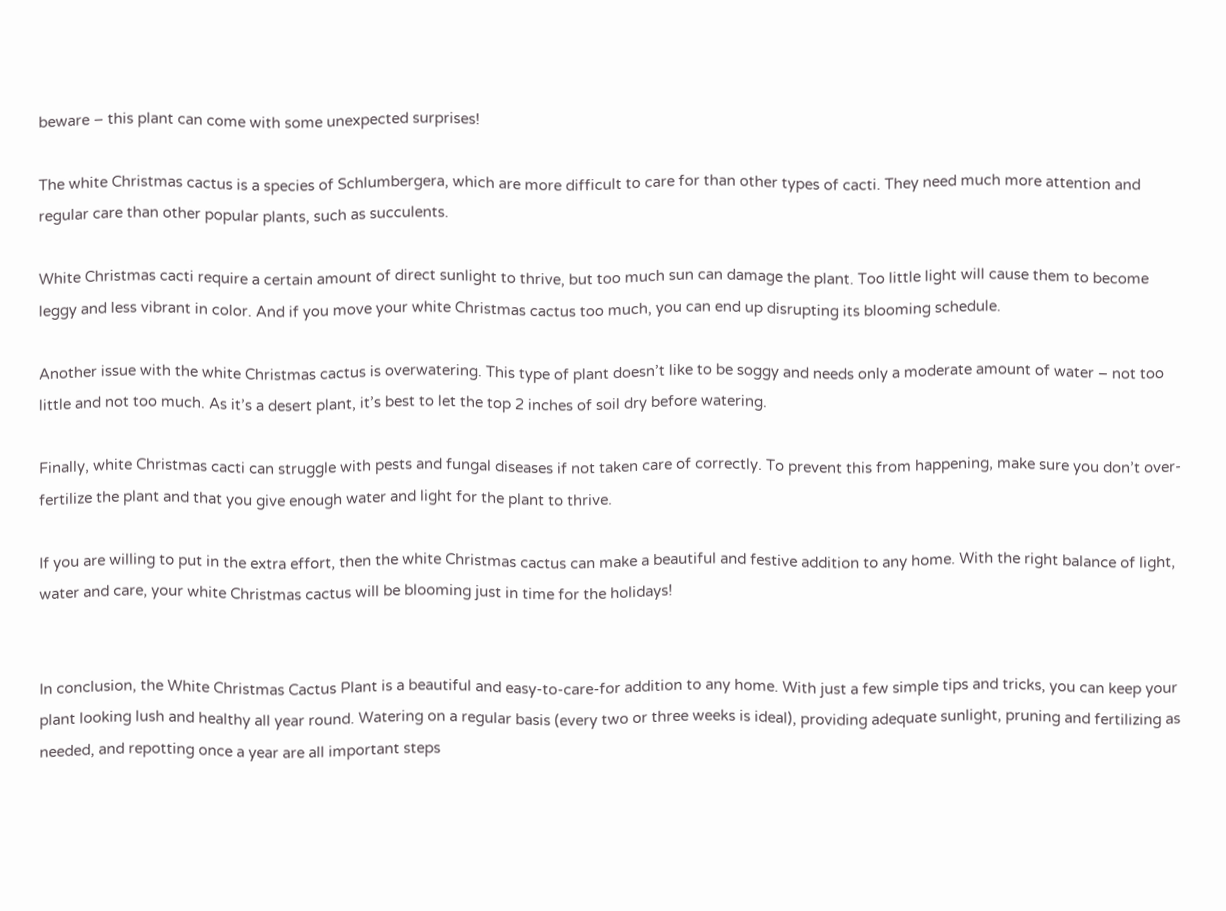beware – this plant can come with some unexpected surprises!

The white Christmas cactus is a species of Schlumbergera, which are more difficult to care for than other types of cacti. They need much more attention and regular care than other popular plants, such as succulents.

White Christmas cacti require a certain amount of direct sunlight to thrive, but too much sun can damage the plant. Too little light will cause them to become leggy and less vibrant in color. And if you move your white Christmas cactus too much, you can end up disrupting its blooming schedule.

Another issue with the white Christmas cactus is overwatering. This type of plant doesn’t like to be soggy and needs only a moderate amount of water – not too little and not too much. As it’s a desert plant, it’s best to let the top 2 inches of soil dry before watering.

Finally, white Christmas cacti can struggle with pests and fungal diseases if not taken care of correctly. To prevent this from happening, make sure you don’t over-fertilize the plant and that you give enough water and light for the plant to thrive.

If you are willing to put in the extra effort, then the white Christmas cactus can make a beautiful and festive addition to any home. With the right balance of light, water and care, your white Christmas cactus will be blooming just in time for the holidays!


In conclusion, the White Christmas Cactus Plant is a beautiful and easy-to-care-for addition to any home. With just a few simple tips and tricks, you can keep your plant looking lush and healthy all year round. Watering on a regular basis (every two or three weeks is ideal), providing adequate sunlight, pruning and fertilizing as needed, and repotting once a year are all important steps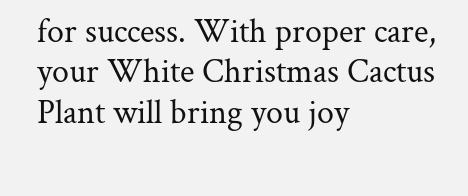for success. With proper care, your White Christmas Cactus Plant will bring you joy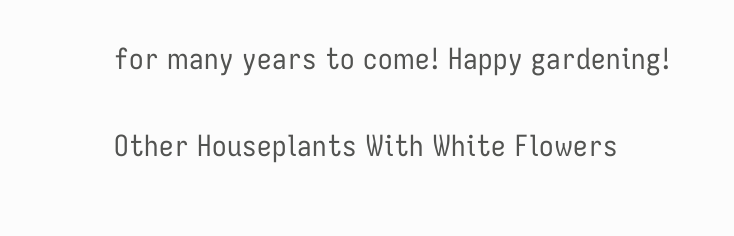for many years to come! Happy gardening!

Other Houseplants With White Flowers